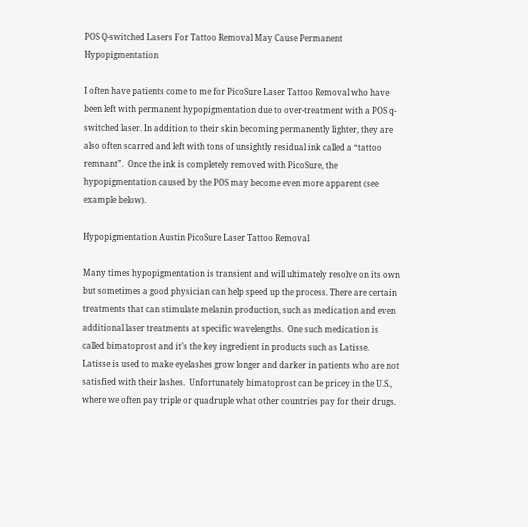POS Q-switched Lasers For Tattoo Removal May Cause Permanent Hypopigmentation

I often have patients come to me for PicoSure Laser Tattoo Removal who have been left with permanent hypopigmentation due to over-treatment with a POS q-switched laser. In addition to their skin becoming permanently lighter, they are also often scarred and left with tons of unsightly residual ink called a “tattoo remnant”.  Once the ink is completely removed with PicoSure, the hypopigmentation caused by the POS may become even more apparent (see example below).

Hypopigmentation Austin PicoSure Laser Tattoo Removal

Many times hypopigmentation is transient and will ultimately resolve on its own but sometimes a good physician can help speed up the process. There are certain treatments that can stimulate melanin production, such as medication and even additional laser treatments at specific wavelengths.  One such medication is called bimatoprost and it’s the key ingredient in products such as Latisse.  Latisse is used to make eyelashes grow longer and darker in patients who are not satisfied with their lashes.  Unfortunately bimatoprost can be pricey in the U.S., where we often pay triple or quadruple what other countries pay for their drugs.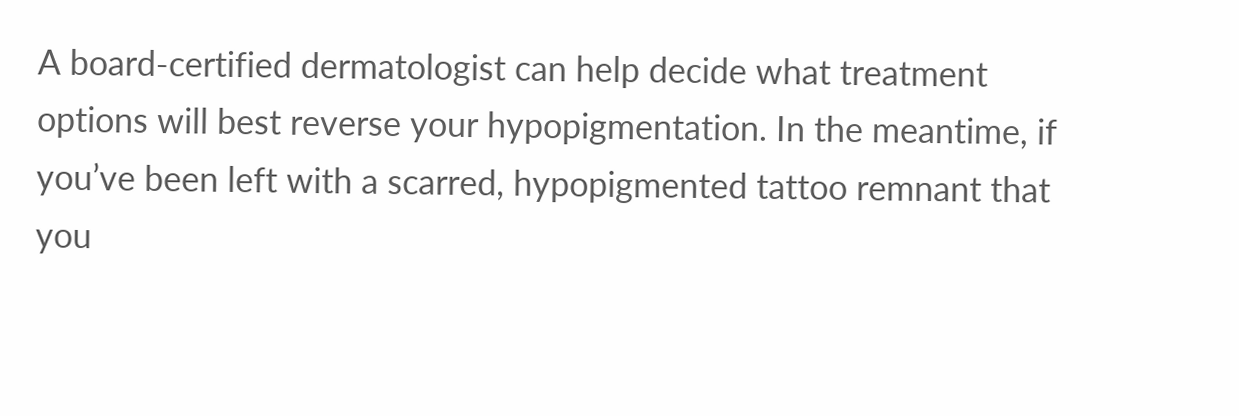A board-certified dermatologist can help decide what treatment options will best reverse your hypopigmentation. In the meantime, if you’ve been left with a scarred, hypopigmented tattoo remnant that you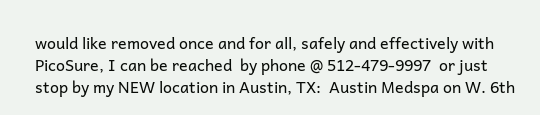would like removed once and for all, safely and effectively with PicoSure, I can be reached  by phone @ 512-479-9997  or just stop by my NEW location in Austin, TX:  Austin Medspa on W. 6th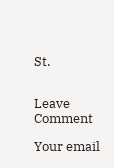St.


Leave Comment

Your email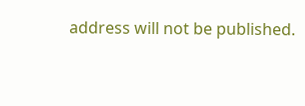address will not be published.